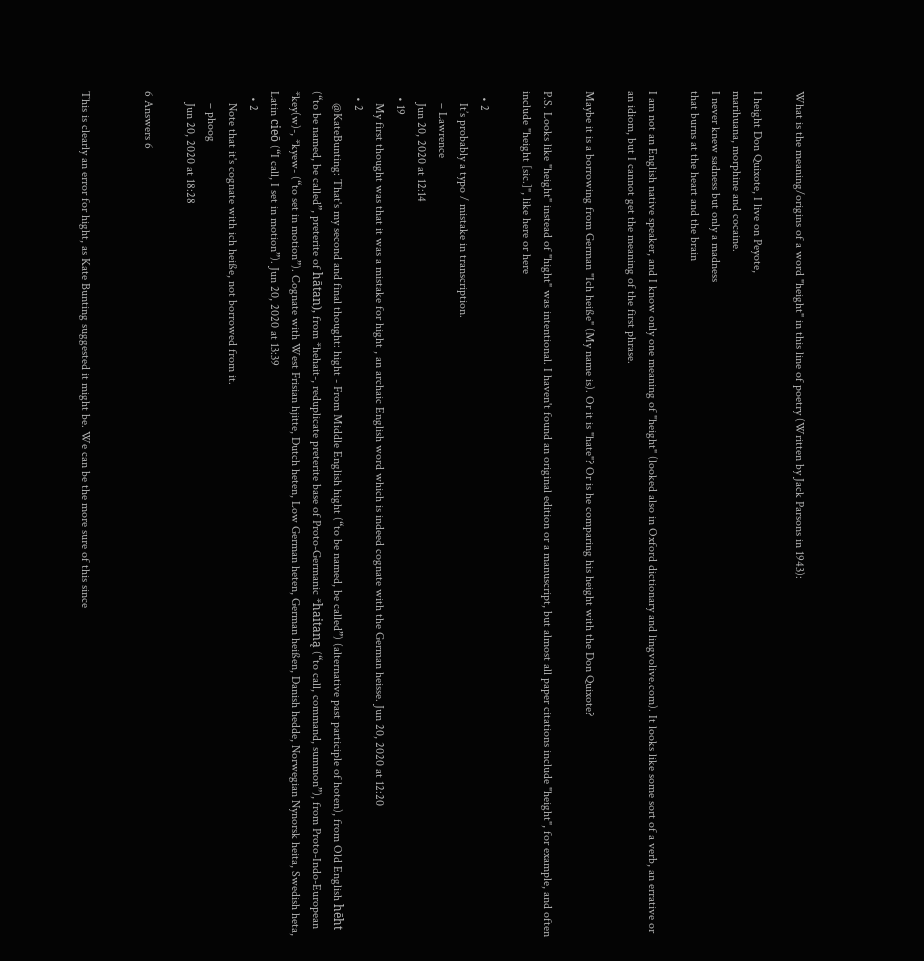What is the meaning/origins of a word "height" in this line of poetry (Written by Jack Parsons in 1943):

I height Don Quixote, I live on Peyote,
marihuana, morphine and cocaine.
I never knew sadness but only a madness
that burns at the heart and the brain

I am not an English native speaker, and I know only one meaning of "height" (looked also in Oxford dictionary and lingvolive.com). It looks like some sort of a verb, an errative or an idiom, but I cannot get the meaning of the first phrase.

Maybe it is a borrowing from German "Ich heiße" (My name is). Or it is "hate"? Or is he comparing his height with the Don Quixote?

P.S. Looks like "height" instead of "hight" was intentional. I haven't found an original edition or a manuscript, but almost all paper citations include "height", for example, and often include "height [sic.]", like here or here

  • 2
    It’s probably a typo / mistake in transcription.
    – Lawrence
    Jun 20, 2020 at 12:14
  • 19
    My first thought was that it was a mistake for hight , an archaic English word which is indeed cognate with the German heisse. Jun 20, 2020 at 12:20
  • 2
    @KateBunting: That's my second and final thought: hight - From Middle English hight (“to be named, be called”) (alternative past participle of hoten), from Old English hēht (“to be named, be called”, preterite of hātan), from *hehait-, reduplicate preterite base of Proto-Germanic *haitaną (“to call, command, summon”), from Proto-Indo-European *key(w)-, *kyew- (“to set in motion”). Cognate with West Frisian hjitte, Dutch heten, Low German heten, German heißen, Danish hedde, Norwegian Nynorsk heita, Swedish heta, Latin cieō (“I call, I set in motion”). Jun 20, 2020 at 13:39
  • 2
    Note that it's cognate with ich heiße, not borrowed from it.
    – phoog
    Jun 20, 2020 at 18:28

6 Answers 6


This is clearly an error for hight, as Kate Bunting suggested it might be. We can be the more sure of this since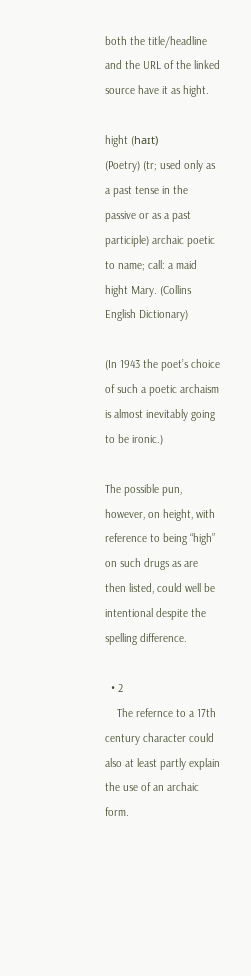both the title/headline and the URL of the linked source have it as hight.

hight (haɪt)
(Poetry) (tr; used only as a past tense in the passive or as a past participle) archaic poetic to name; call: a maid hight Mary. (Collins English Dictionary)

(In 1943 the poet’s choice of such a poetic archaism is almost inevitably going to be ironic.)

The possible pun, however, on height, with reference to being “high” on such drugs as are then listed, could well be intentional despite the spelling difference.

  • 2
    The refernce to a 17th century character could also at least partly explain the use of an archaic form.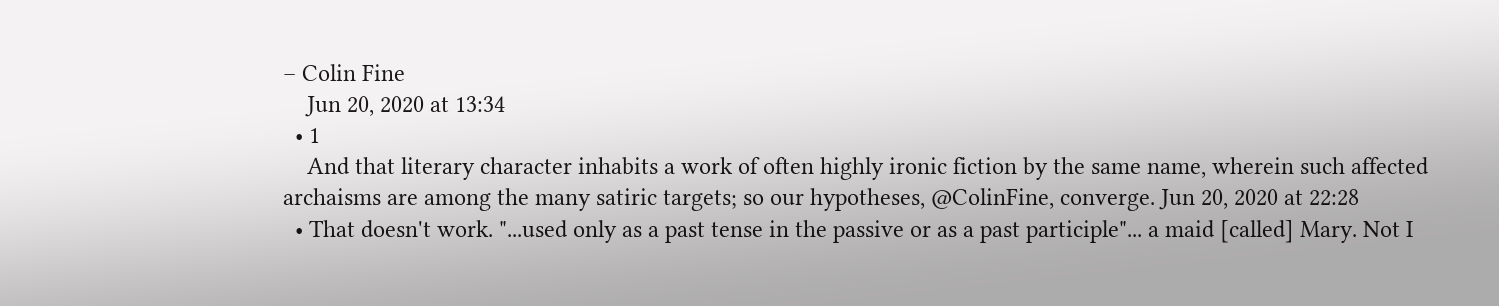– Colin Fine
    Jun 20, 2020 at 13:34
  • 1
    And that literary character inhabits a work of often highly ironic fiction by the same name, wherein such affected archaisms are among the many satiric targets; so our hypotheses, @ColinFine, converge. Jun 20, 2020 at 22:28
  • That doesn't work. "...used only as a past tense in the passive or as a past participle"... a maid [called] Mary. Not I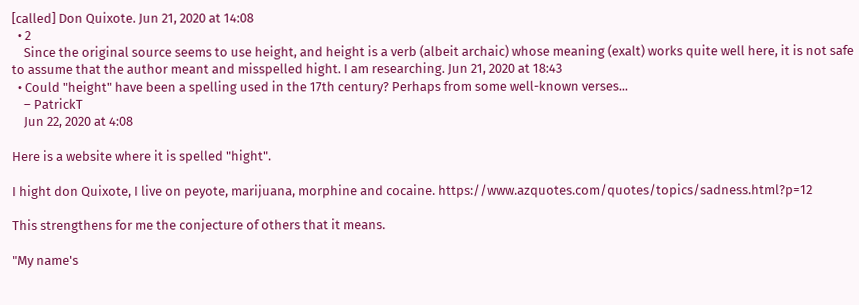[called] Don Quixote. Jun 21, 2020 at 14:08
  • 2
    Since the original source seems to use height, and height is a verb (albeit archaic) whose meaning (exalt) works quite well here, it is not safe to assume that the author meant and misspelled hight. I am researching. Jun 21, 2020 at 18:43
  • Could "height" have been a spelling used in the 17th century? Perhaps from some well-known verses...
    – PatrickT
    Jun 22, 2020 at 4:08

Here is a website where it is spelled "hight".

I hight don Quixote, I live on peyote, marijuana, morphine and cocaine. https://www.azquotes.com/quotes/topics/sadness.html?p=12

This strengthens for me the conjecture of others that it means.

"My name's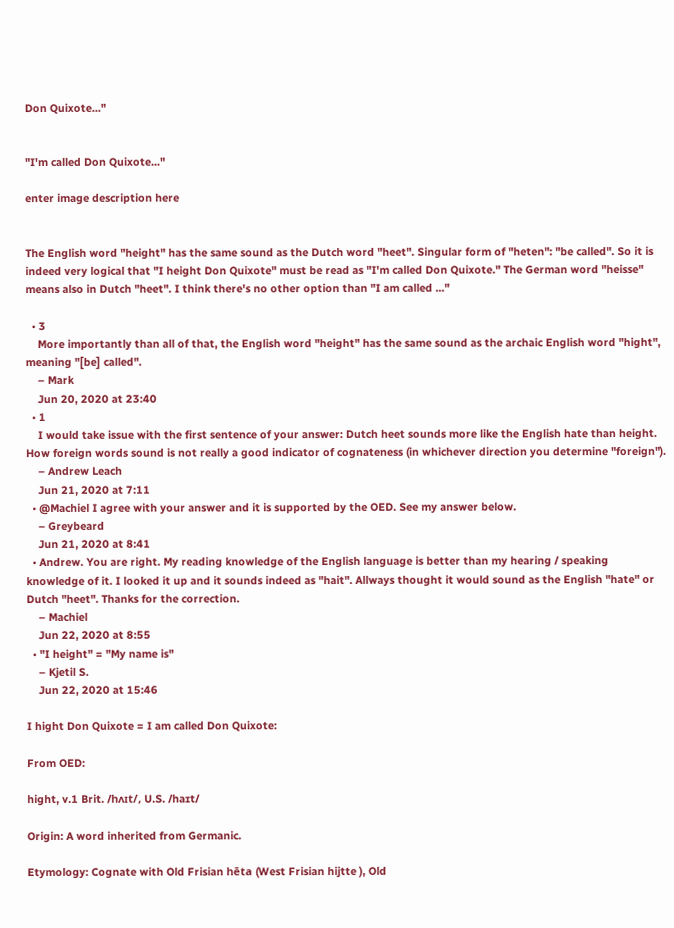Don Quixote..."


"I'm called Don Quixote..."

enter image description here


The English word "height" has the same sound as the Dutch word "heet". Singular form of "heten": "be called". So it is indeed very logical that "I height Don Quixote" must be read as "I'm called Don Quixote." The German word "heisse" means also in Dutch "heet". I think there's no other option than "I am called ..."

  • 3
    More importantly than all of that, the English word "height" has the same sound as the archaic English word "hight", meaning "[be] called".
    – Mark
    Jun 20, 2020 at 23:40
  • 1
    I would take issue with the first sentence of your answer: Dutch heet sounds more like the English hate than height. How foreign words sound is not really a good indicator of cognateness (in whichever direction you determine "foreign").
    – Andrew Leach
    Jun 21, 2020 at 7:11
  • @Machiel I agree with your answer and it is supported by the OED. See my answer below.
    – Greybeard
    Jun 21, 2020 at 8:41
  • Andrew. You are right. My reading knowledge of the English language is better than my hearing / speaking knowledge of it. I looked it up and it sounds indeed as "hait". Allways thought it would sound as the English "hate" or Dutch "heet". Thanks for the correction.
    – Machiel
    Jun 22, 2020 at 8:55
  • "I height" = "My name is"
    – Kjetil S.
    Jun 22, 2020 at 15:46

I hight Don Quixote = I am called Don Quixote:

From OED:

hight, v.1 Brit. /hʌɪt/, U.S. /haɪt/

Origin: A word inherited from Germanic.

Etymology: Cognate with Old Frisian hēta (West Frisian hijtte ), Old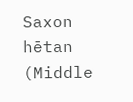Saxon hētan (Middle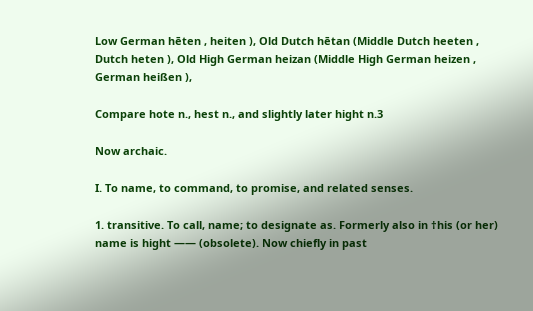Low German hēten , heiten ), Old Dutch hētan (Middle Dutch heeten , Dutch heten ), Old High German heizan (Middle High German heizen , German heißen ),

Compare hote n., hest n., and slightly later hight n.3

Now archaic.

I. To name, to command, to promise, and related senses.

1. transitive. To call, name; to designate as. Formerly also in †his (or her) name is hight —— (obsolete). Now chiefly in past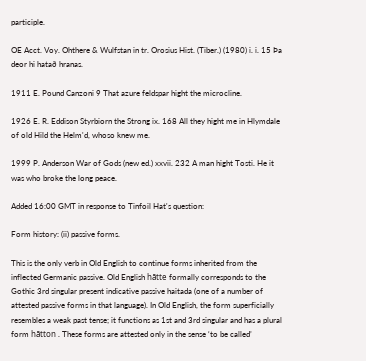participle.

OE Acct. Voy. Ohthere & Wulfstan in tr. Orosius Hist. (Tiber.) (1980) i. i. 15 Þa deor hi hatað hranas.

1911 E. Pound Canzoni 9 That azure feldspar hight the microcline.

1926 E. R. Eddison Styrbiorn the Strong ix. 168 All they hight me in Hlymdale of old Hild the Helm'd, whoso knew me.

1999 P. Anderson War of Gods (new ed.) xxvii. 232 A man hight Tosti. He it was who broke the long peace.

Added 16:00 GMT in response to Tinfoil Hat's question:

Form history: (ii) passive forms.

This is the only verb in Old English to continue forms inherited from the inflected Germanic passive. Old English hātte formally corresponds to the Gothic 3rd singular present indicative passive haitada (one of a number of attested passive forms in that language). In Old English, the form superficially resembles a weak past tense; it functions as 1st and 3rd singular and has a plural form hātton . These forms are attested only in the sense ‘to be called’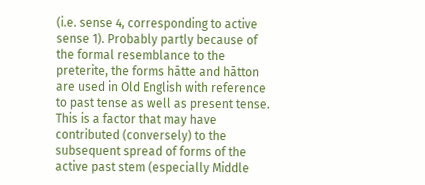(i.e. sense 4, corresponding to active sense 1). Probably partly because of the formal resemblance to the preterite, the forms hātte and hātton are used in Old English with reference to past tense as well as present tense. This is a factor that may have contributed (conversely) to the subsequent spread of forms of the active past stem (especially Middle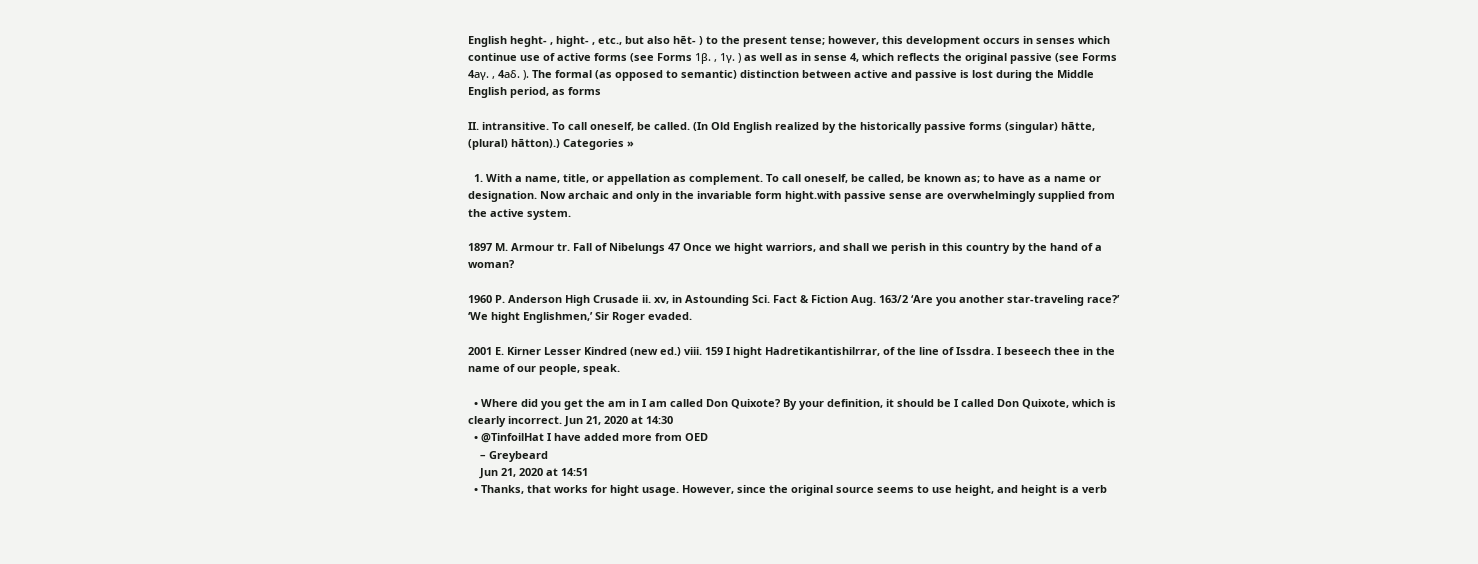English heght- , hight- , etc., but also hēt- ) to the present tense; however, this development occurs in senses which continue use of active forms (see Forms 1β. , 1γ. ) as well as in sense 4, which reflects the original passive (see Forms 4aγ. , 4aδ. ). The formal (as opposed to semantic) distinction between active and passive is lost during the Middle English period, as forms

II. intransitive. To call oneself, be called. (In Old English realized by the historically passive forms (singular) hātte, (plural) hātton).) Categories »

  1. With a name, title, or appellation as complement. To call oneself, be called, be known as; to have as a name or designation. Now archaic and only in the invariable form hight.with passive sense are overwhelmingly supplied from the active system.

1897 M. Armour tr. Fall of Nibelungs 47 Once we hight warriors, and shall we perish in this country by the hand of a woman?

1960 P. Anderson High Crusade ii. xv, in Astounding Sci. Fact & Fiction Aug. 163/2 ‘Are you another star-traveling race?’ ‘We hight Englishmen,’ Sir Roger evaded.

2001 E. Kirner Lesser Kindred (new ed.) viii. 159 I hight Hadretikantishilrrar, of the line of Issdra. I beseech thee in the name of our people, speak.

  • Where did you get the am in I am called Don Quixote? By your definition, it should be I called Don Quixote, which is clearly incorrect. Jun 21, 2020 at 14:30
  • @TinfoilHat I have added more from OED
    – Greybeard
    Jun 21, 2020 at 14:51
  • Thanks, that works for hight usage. However, since the original source seems to use height, and height is a verb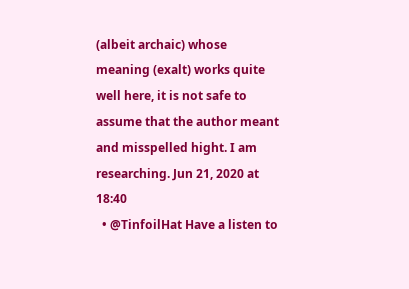(albeit archaic) whose meaning (exalt) works quite well here, it is not safe to assume that the author meant and misspelled hight. I am researching. Jun 21, 2020 at 18:40
  • @TinfoilHat Have a listen to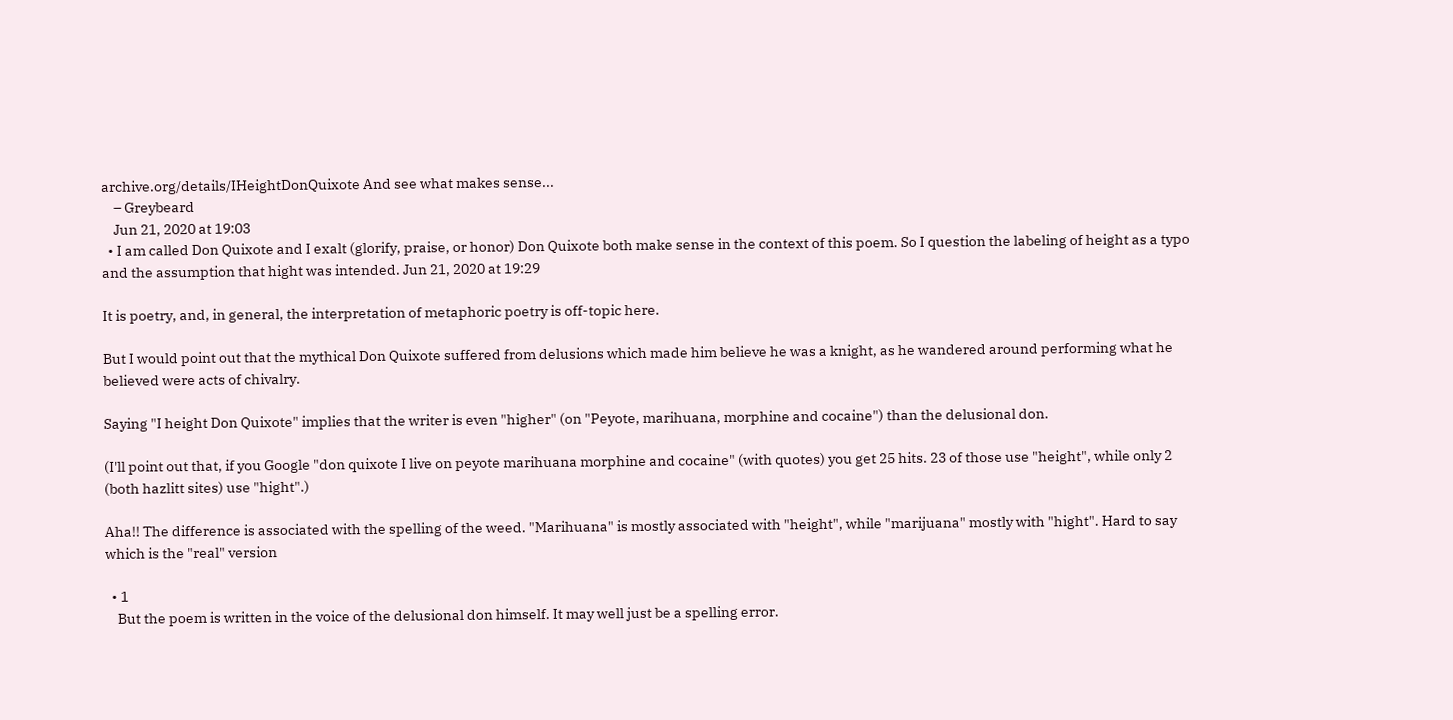archive.org/details/IHeightDonQuixote And see what makes sense...
    – Greybeard
    Jun 21, 2020 at 19:03
  • I am called Don Quixote and I exalt (glorify, praise, or honor) Don Quixote both make sense in the context of this poem. So I question the labeling of height as a typo and the assumption that hight was intended. Jun 21, 2020 at 19:29

It is poetry, and, in general, the interpretation of metaphoric poetry is off-topic here.

But I would point out that the mythical Don Quixote suffered from delusions which made him believe he was a knight, as he wandered around performing what he believed were acts of chivalry.

Saying "I height Don Quixote" implies that the writer is even "higher" (on "Peyote, marihuana, morphine and cocaine") than the delusional don.

(I'll point out that, if you Google "don quixote I live on peyote marihuana morphine and cocaine" (with quotes) you get 25 hits. 23 of those use "height", while only 2 (both hazlitt sites) use "hight".)

Aha!! The difference is associated with the spelling of the weed. "Marihuana" is mostly associated with "height", while "marijuana" mostly with "hight". Hard to say which is the "real" version

  • 1
    But the poem is written in the voice of the delusional don himself. It may well just be a spelling error.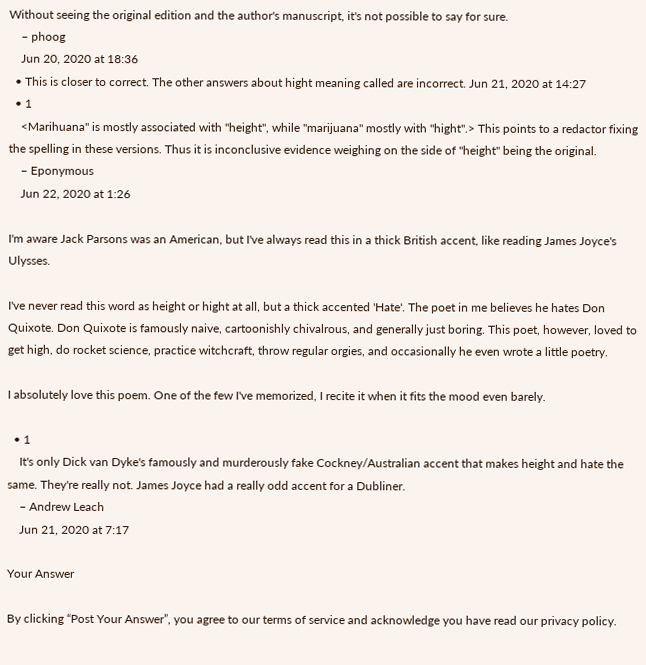Without seeing the original edition and the author's manuscript, it's not possible to say for sure.
    – phoog
    Jun 20, 2020 at 18:36
  • This is closer to correct. The other answers about hight meaning called are incorrect. Jun 21, 2020 at 14:27
  • 1
    <Marihuana" is mostly associated with "height", while "marijuana" mostly with "hight".> This points to a redactor fixing the spelling in these versions. Thus it is inconclusive evidence weighing on the side of "height" being the original.
    – Eponymous
    Jun 22, 2020 at 1:26

I'm aware Jack Parsons was an American, but I've always read this in a thick British accent, like reading James Joyce's Ulysses.

I've never read this word as height or hight at all, but a thick accented 'Hate'. The poet in me believes he hates Don Quixote. Don Quixote is famously naive, cartoonishly chivalrous, and generally just boring. This poet, however, loved to get high, do rocket science, practice witchcraft, throw regular orgies, and occasionally he even wrote a little poetry.

I absolutely love this poem. One of the few I've memorized, I recite it when it fits the mood even barely.

  • 1
    It's only Dick van Dyke's famously and murderously fake Cockney/Australian accent that makes height and hate the same. They're really not. James Joyce had a really odd accent for a Dubliner.
    – Andrew Leach
    Jun 21, 2020 at 7:17

Your Answer

By clicking “Post Your Answer”, you agree to our terms of service and acknowledge you have read our privacy policy.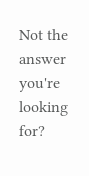Not the answer you're looking for?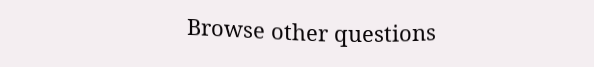Browse other questions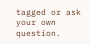tagged or ask your own question.